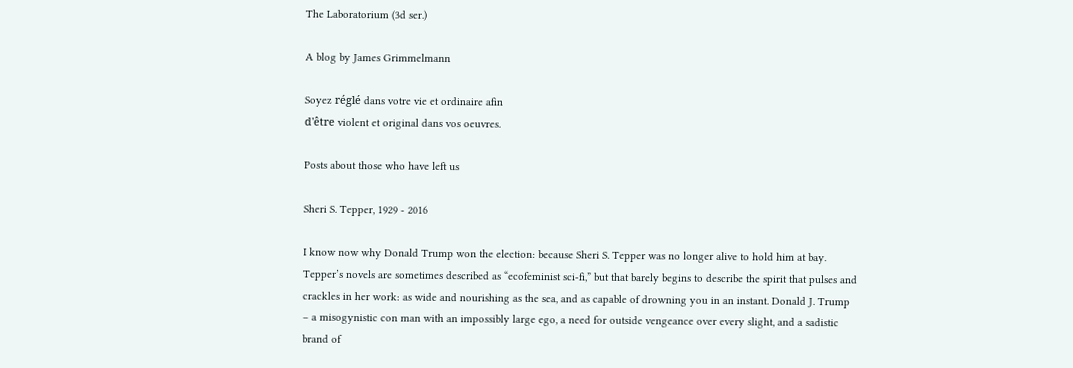The Laboratorium (3d ser.)

A blog by James Grimmelmann

Soyez réglé dans votre vie et ordinaire afin
d'être violent et original dans vos oeuvres.

Posts about those who have left us

Sheri S. Tepper, 1929 - 2016

I know now why Donald Trump won the election: because Sheri S. Tepper was no longer alive to hold him at bay. Tepper’s novels are sometimes described as “ecofeminist sci-fi,” but that barely begins to describe the spirit that pulses and crackles in her work: as wide and nourishing as the sea, and as capable of drowning you in an instant. Donald J. Trump – a misogynistic con man with an impossibly large ego, a need for outside vengeance over every slight, and a sadistic brand of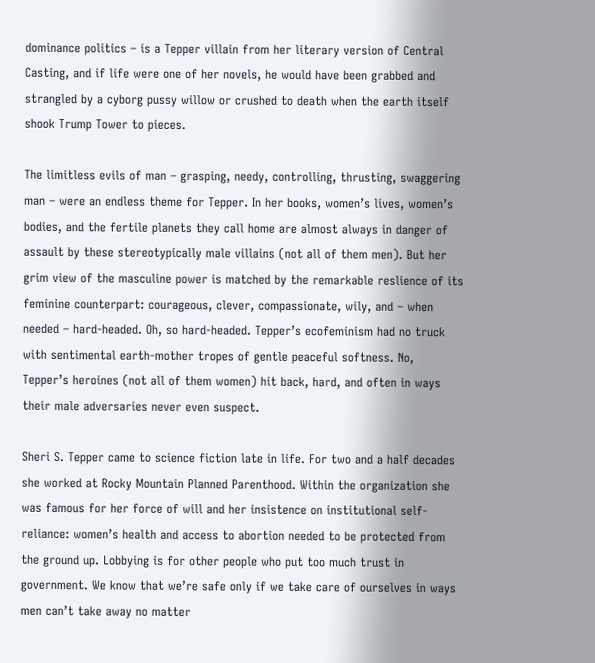dominance politics – is a Tepper villain from her literary version of Central Casting, and if life were one of her novels, he would have been grabbed and strangled by a cyborg pussy willow or crushed to death when the earth itself shook Trump Tower to pieces.

The limitless evils of man – grasping, needy, controlling, thrusting, swaggering man – were an endless theme for Tepper. In her books, women’s lives, women’s bodies, and the fertile planets they call home are almost always in danger of assault by these stereotypically male villains (not all of them men). But her grim view of the masculine power is matched by the remarkable reslience of its feminine counterpart: courageous, clever, compassionate, wily, and – when needed – hard-headed. Oh, so hard-headed. Tepper’s ecofeminism had no truck with sentimental earth-mother tropes of gentle peaceful softness. No, Tepper’s heroines (not all of them women) hit back, hard, and often in ways their male adversaries never even suspect.

Sheri S. Tepper came to science fiction late in life. For two and a half decades she worked at Rocky Mountain Planned Parenthood. Within the organization she was famous for her force of will and her insistence on institutional self-reliance: women’s health and access to abortion needed to be protected from the ground up. Lobbying is for other people who put too much trust in government. We know that we’re safe only if we take care of ourselves in ways men can’t take away no matter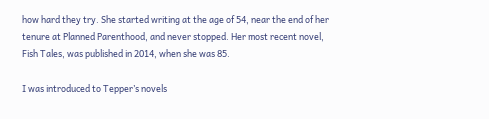how hard they try. She started writing at the age of 54, near the end of her tenure at Planned Parenthood, and never stopped. Her most recent novel, Fish Tales, was published in 2014, when she was 85.

I was introduced to Tepper’s novels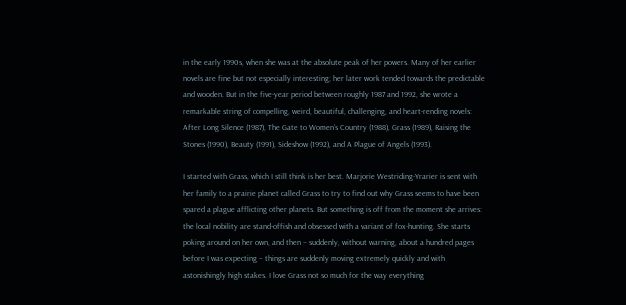in the early 1990s, when she was at the absolute peak of her powers. Many of her earlier novels are fine but not especially interesting; her later work tended towards the predictable and wooden. But in the five-year period between roughly 1987 and 1992, she wrote a remarkable string of compelling, weird, beautiful, challenging, and heart-rending novels: After Long Silence (1987), The Gate to Women’s Country (1988), Grass (1989), Raising the Stones (1990), Beauty (1991), Sideshow (1992), and A Plague of Angels (1993).

I started with Grass, which I still think is her best. Marjorie Westriding-Yrarier is sent with her family to a prairie planet called Grass to try to find out why Grass seems to have been spared a plague afflicting other planets. But something is off from the moment she arrives: the local nobility are stand-offish and obsessed with a variant of fox-hunting. She starts poking around on her own, and then – suddenly, without warning, about a hundred pages before I was expecting – things are suddenly moving extremely quickly and with astonishingly high stakes. I love Grass not so much for the way everything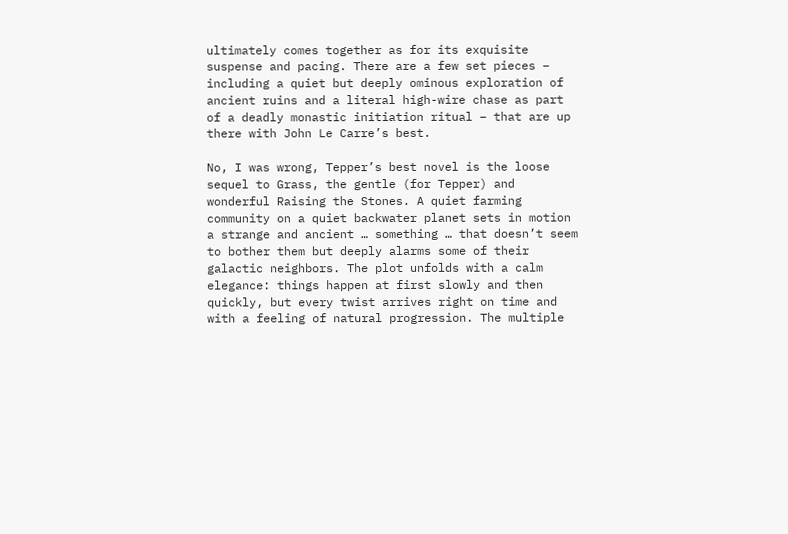ultimately comes together as for its exquisite suspense and pacing. There are a few set pieces – including a quiet but deeply ominous exploration of ancient ruins and a literal high-wire chase as part of a deadly monastic initiation ritual – that are up there with John Le Carre’s best.

No, I was wrong, Tepper’s best novel is the loose sequel to Grass, the gentle (for Tepper) and wonderful Raising the Stones. A quiet farming community on a quiet backwater planet sets in motion a strange and ancient … something … that doesn’t seem to bother them but deeply alarms some of their galactic neighbors. The plot unfolds with a calm elegance: things happen at first slowly and then quickly, but every twist arrives right on time and with a feeling of natural progression. The multiple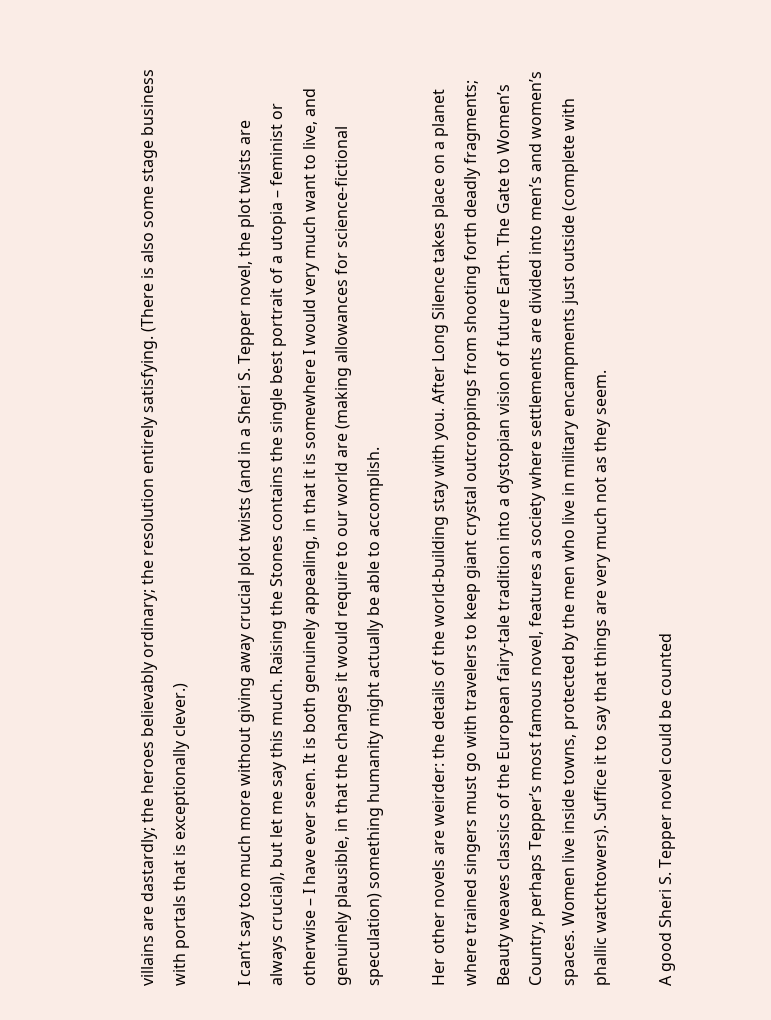villains are dastardly; the heroes believably ordinary; the resolution entirely satisfying. (There is also some stage business with portals that is exceptionally clever.)

I can’t say too much more without giving away crucial plot twists (and in a Sheri S. Tepper novel, the plot twists are always crucial), but let me say this much. Raising the Stones contains the single best portrait of a utopia – feminist or otherwise – I have ever seen. It is both genuinely appealing, in that it is somewhere I would very much want to live, and genuinely plausible, in that the changes it would require to our world are (making allowances for science-fictional speculation) something humanity might actually be able to accomplish.

Her other novels are weirder: the details of the world-building stay with you. After Long Silence takes place on a planet where trained singers must go with travelers to keep giant crystal outcroppings from shooting forth deadly fragments; Beauty weaves classics of the European fairy-tale tradition into a dystopian vision of future Earth. The Gate to Women’s Country, perhaps Tepper’s most famous novel, features a society where settlements are divided into men’s and women’s spaces. Women live inside towns, protected by the men who live in military encampments just outside (complete with phallic watchtowers). Suffice it to say that things are very much not as they seem.

A good Sheri S. Tepper novel could be counted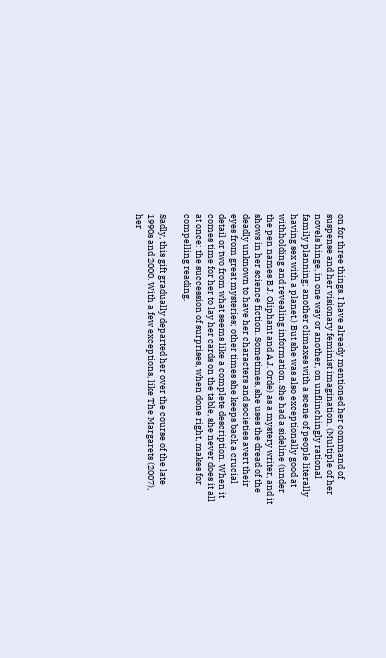on for three things. I have already mentioned her command of suspense and her visionary feminist imagination. (Multiple of her novels hinge, in one way or another, on unflinchingly rational family planning; another climaxes with a scene of people literally having sex with a planet.) But she was also exceptionally good at withholding and revealing information. She had a sideline (under the pen names B.J. Oliphant and A.J. Orde) as a mystery writer, and it shows in her science fiction. Sometimes, she uses the dread of the deadly unknown to have her characters and societies avert their eyes from great mysteries; other times she keeps back a crucial detail or two from what seems like a complete description. When it comes time for her to lay her cards on the table, she never does it all at once: the succession of surprises, when done right, makes for compelling reading.

Sadly, this gift gradually departed her over the course of the late 1990s and 2000. With a few exceptions, like The Margarets (2007), her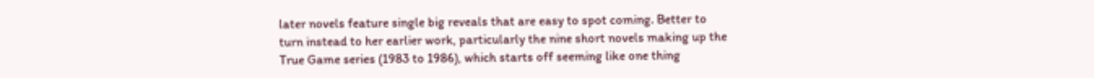later novels feature single big reveals that are easy to spot coming. Better to turn instead to her earlier work, particularly the nine short novels making up the True Game series (1983 to 1986), which starts off seeming like one thing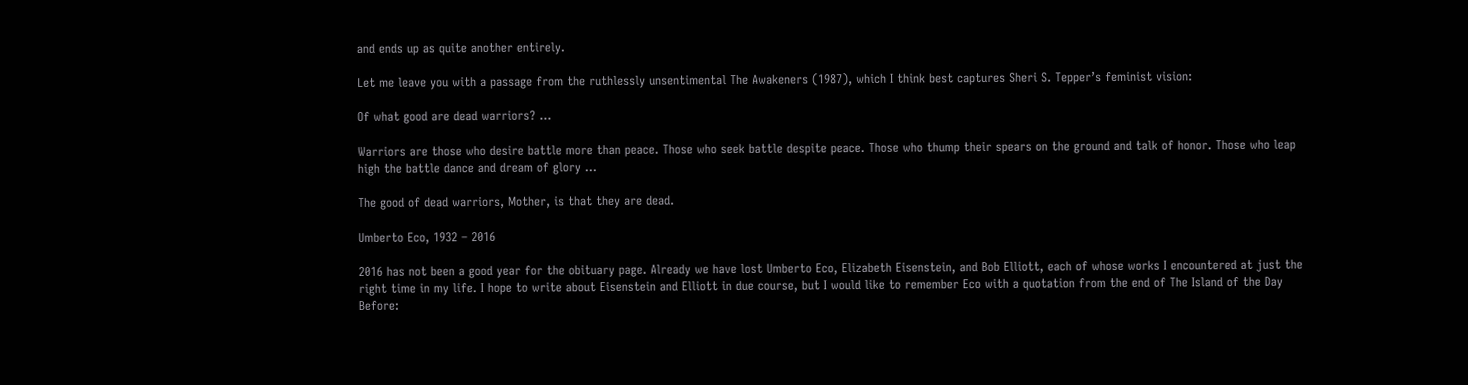and ends up as quite another entirely.

Let me leave you with a passage from the ruthlessly unsentimental The Awakeners (1987), which I think best captures Sheri S. Tepper’s feminist vision:

Of what good are dead warriors? …

Warriors are those who desire battle more than peace. Those who seek battle despite peace. Those who thump their spears on the ground and talk of honor. Those who leap high the battle dance and dream of glory …

The good of dead warriors, Mother, is that they are dead.

Umberto Eco, 1932 – 2016

2016 has not been a good year for the obituary page. Already we have lost Umberto Eco, Elizabeth Eisenstein, and Bob Elliott, each of whose works I encountered at just the right time in my life. I hope to write about Eisenstein and Elliott in due course, but I would like to remember Eco with a quotation from the end of The Island of the Day Before: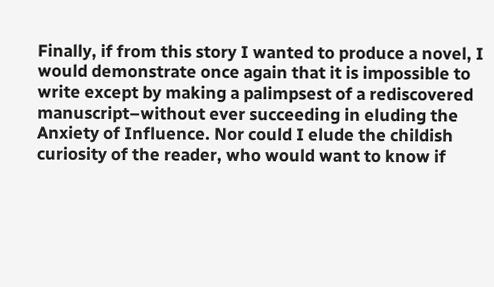Finally, if from this story I wanted to produce a novel, I would demonstrate once again that it is impossible to write except by making a palimpsest of a rediscovered manuscript–without ever succeeding in eluding the Anxiety of Influence. Nor could I elude the childish curiosity of the reader, who would want to know if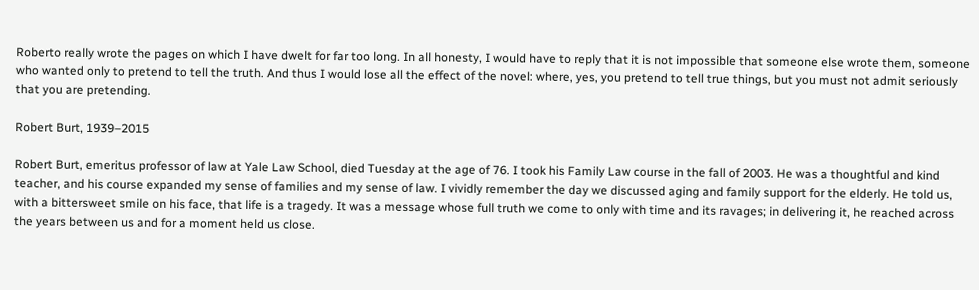Roberto really wrote the pages on which I have dwelt for far too long. In all honesty, I would have to reply that it is not impossible that someone else wrote them, someone who wanted only to pretend to tell the truth. And thus I would lose all the effect of the novel: where, yes, you pretend to tell true things, but you must not admit seriously that you are pretending.

Robert Burt, 1939–2015

Robert Burt, emeritus professor of law at Yale Law School, died Tuesday at the age of 76. I took his Family Law course in the fall of 2003. He was a thoughtful and kind teacher, and his course expanded my sense of families and my sense of law. I vividly remember the day we discussed aging and family support for the elderly. He told us, with a bittersweet smile on his face, that life is a tragedy. It was a message whose full truth we come to only with time and its ravages; in delivering it, he reached across the years between us and for a moment held us close.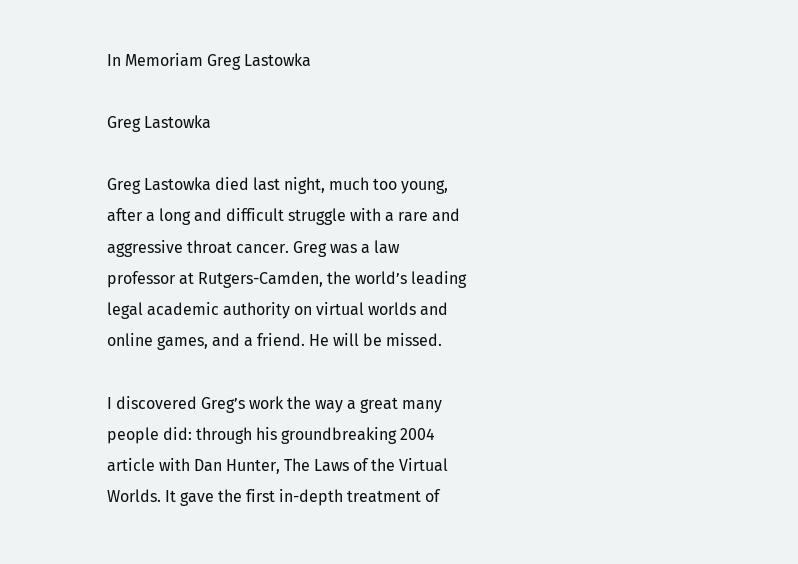In Memoriam Greg Lastowka

Greg Lastowka

Greg Lastowka died last night, much too young, after a long and difficult struggle with a rare and aggressive throat cancer. Greg was a law professor at Rutgers-Camden, the world’s leading legal academic authority on virtual worlds and online games, and a friend. He will be missed.

I discovered Greg’s work the way a great many people did: through his groundbreaking 2004 article with Dan Hunter, The Laws of the Virtual Worlds. It gave the first in-depth treatment of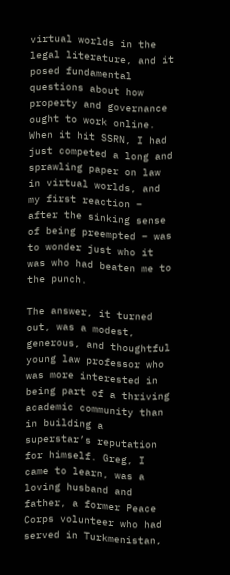virtual worlds in the legal literature, and it posed fundamental questions about how property and governance ought to work online. When it hit SSRN, I had just competed a long and sprawling paper on law in virtual worlds, and my first reaction – after the sinking sense of being preempted – was to wonder just who it was who had beaten me to the punch.

The answer, it turned out, was a modest, generous, and thoughtful young law professor who was more interested in being part of a thriving academic community than in building a superstar’s reputation for himself. Greg, I came to learn, was a loving husband and father, a former Peace Corps volunteer who had served in Turkmenistan,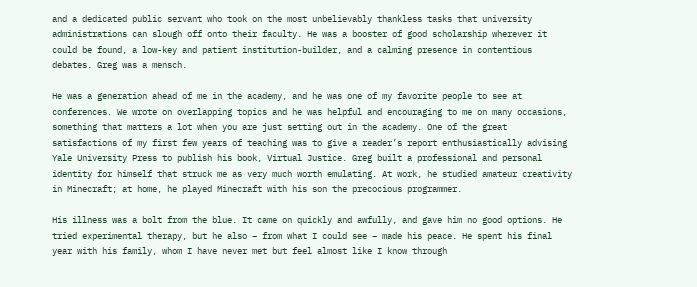and a dedicated public servant who took on the most unbelievably thankless tasks that university administrations can slough off onto their faculty. He was a booster of good scholarship wherever it could be found, a low-key and patient institution-builder, and a calming presence in contentious debates. Greg was a mensch.

He was a generation ahead of me in the academy, and he was one of my favorite people to see at conferences. We wrote on overlapping topics and he was helpful and encouraging to me on many occasions, something that matters a lot when you are just setting out in the academy. One of the great satisfactions of my first few years of teaching was to give a reader’s report enthusiastically advising Yale University Press to publish his book, Virtual Justice. Greg built a professional and personal identity for himself that struck me as very much worth emulating. At work, he studied amateur creativity in Minecraft; at home, he played Minecraft with his son the precocious programmer.

His illness was a bolt from the blue. It came on quickly and awfully, and gave him no good options. He tried experimental therapy, but he also – from what I could see – made his peace. He spent his final year with his family, whom I have never met but feel almost like I know through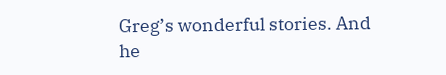Greg’s wonderful stories. And he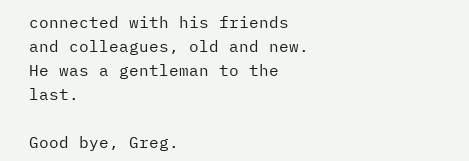connected with his friends and colleagues, old and new. He was a gentleman to the last.

Good bye, Greg.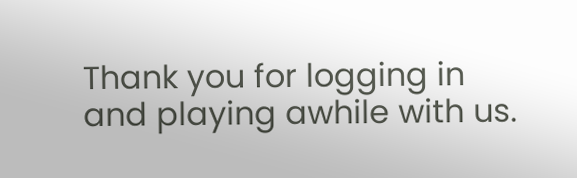Thank you for logging in and playing awhile with us.